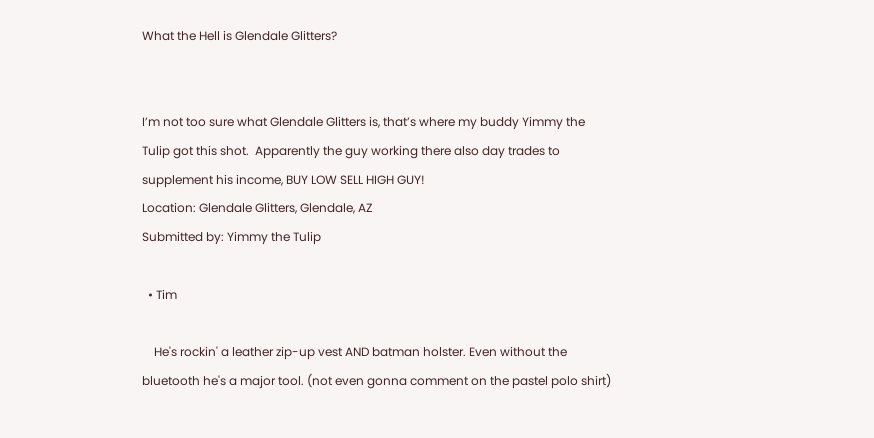What the Hell is Glendale Glitters?


I’m not too sure what Glendale Glitters is, that’s where my buddy Yimmy the Tulip got this shot.  Apparently the guy working there also day trades to supplement his income, BUY LOW SELL HIGH GUY!
Location: Glendale Glitters, Glendale, AZ
Submitted by: Yimmy the Tulip

  • Tim

    He's rockin' a leather zip-up vest AND batman holster. Even without the bluetooth he's a major tool. (not even gonna comment on the pastel polo shirt)